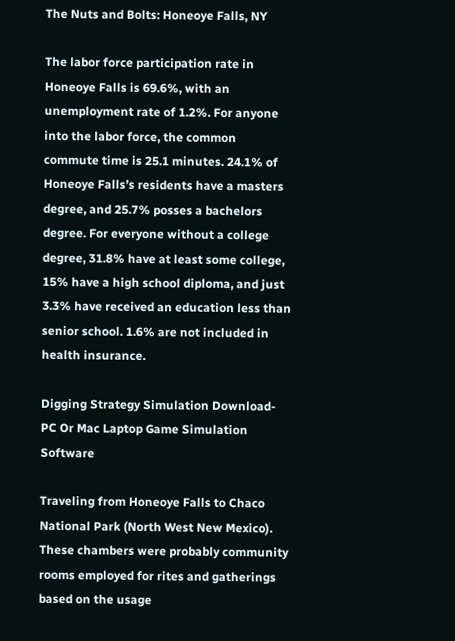The Nuts and Bolts: Honeoye Falls, NY

The labor force participation rate in Honeoye Falls is 69.6%, with an unemployment rate of 1.2%. For anyone into the labor force, the common commute time is 25.1 minutes. 24.1% of Honeoye Falls’s residents have a masters degree, and 25.7% posses a bachelors degree. For everyone without a college degree, 31.8% have at least some college, 15% have a high school diploma, and just 3.3% have received an education less than senior school. 1.6% are not included in health insurance.

Digging Strategy Simulation Download-PC Or Mac Laptop Game Simulation Software

Traveling from Honeoye Falls to Chaco National Park (North West New Mexico). These chambers were probably community rooms employed for rites and gatherings based on the usage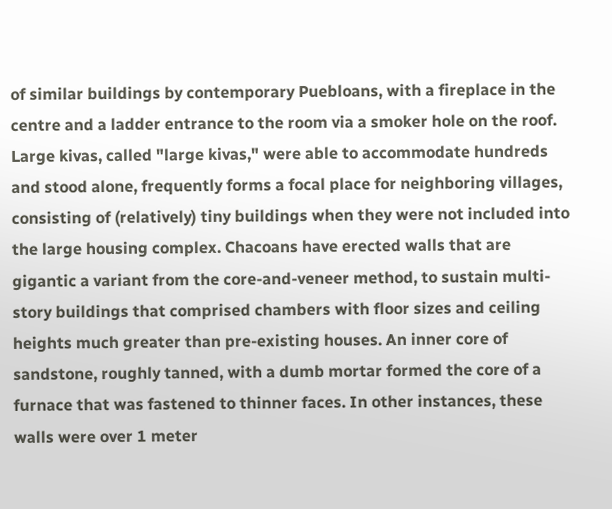of similar buildings by contemporary Puebloans, with a fireplace in the centre and a ladder entrance to the room via a smoker hole on the roof. Large kivas, called "large kivas," were able to accommodate hundreds and stood alone, frequently forms a focal place for neighboring villages, consisting of (relatively) tiny buildings when they were not included into the large housing complex. Chacoans have erected walls that are gigantic a variant from the core-and-veneer method, to sustain multi-story buildings that comprised chambers with floor sizes and ceiling heights much greater than pre-existing houses. An inner core of sandstone, roughly tanned, with a dumb mortar formed the core of a furnace that was fastened to thinner faces. In other instances, these walls were over 1 meter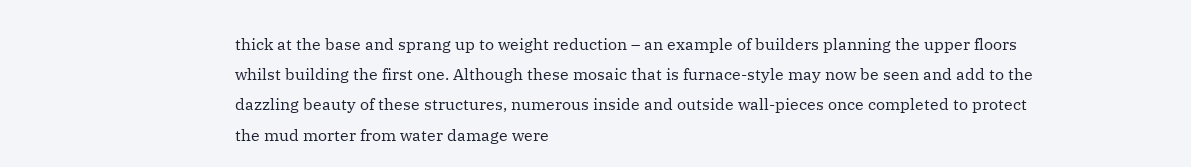thick at the base and sprang up to weight reduction – an example of builders planning the upper floors whilst building the first one. Although these mosaic that is furnace-style may now be seen and add to the dazzling beauty of these structures, numerous inside and outside wall-pieces once completed to protect the mud morter from water damage were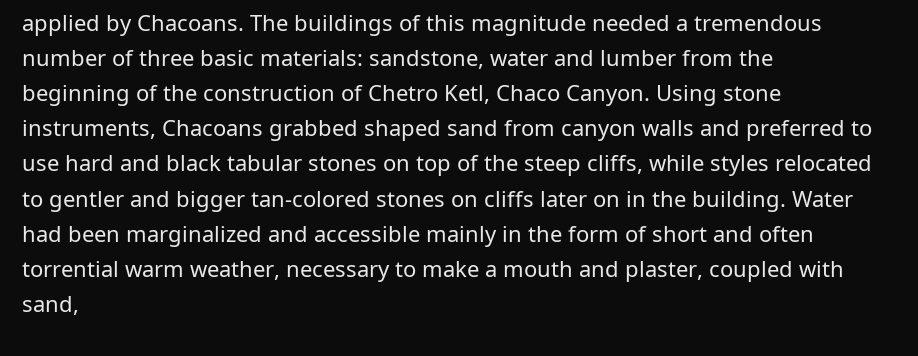applied by Chacoans. The buildings of this magnitude needed a tremendous number of three basic materials: sandstone, water and lumber from the beginning of the construction of Chetro Ketl, Chaco Canyon. Using stone instruments, Chacoans grabbed shaped sand from canyon walls and preferred to use hard and black tabular stones on top of the steep cliffs, while styles relocated to gentler and bigger tan-colored stones on cliffs later on in the building. Water had been marginalized and accessible mainly in the form of short and often torrential warm weather, necessary to make a mouth and plaster, coupled with sand,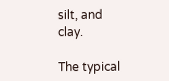silt, and clay.

The typical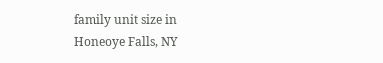family unit size in Honeoye Falls, NY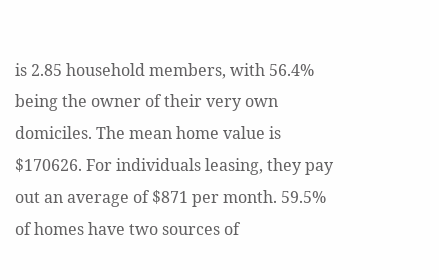is 2.85 household members, with 56.4% being the owner of their very own domiciles. The mean home value is $170626. For individuals leasing, they pay out an average of $871 per month. 59.5% of homes have two sources of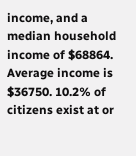income, and a median household income of $68864. Average income is $36750. 10.2% of citizens exist at or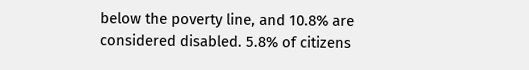below the poverty line, and 10.8% are considered disabled. 5.8% of citizens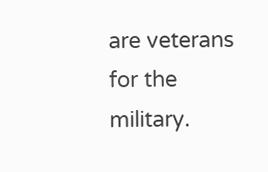are veterans for the military.